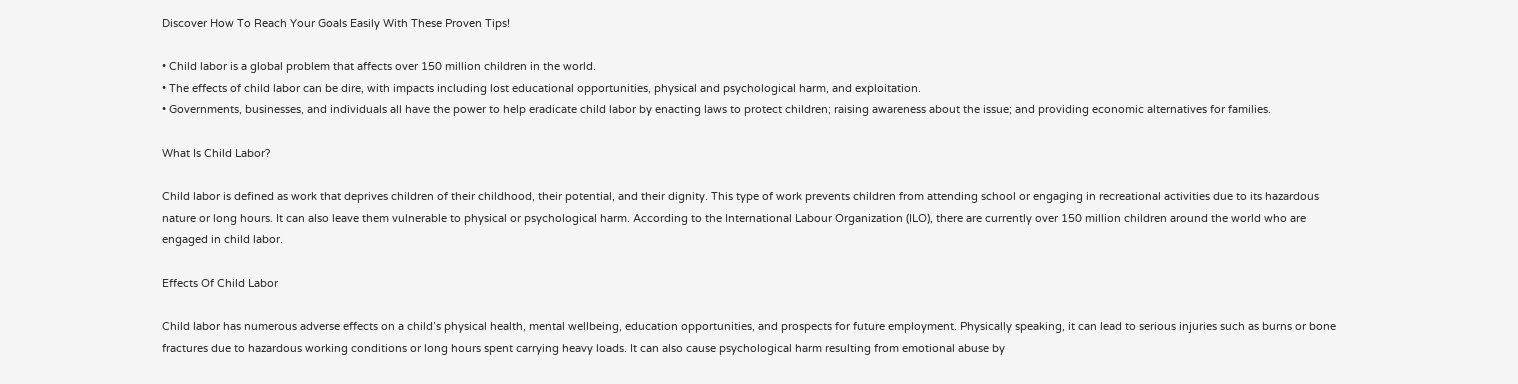Discover How To Reach Your Goals Easily With These Proven Tips!

• Child labor is a global problem that affects over 150 million children in the world.
• The effects of child labor can be dire, with impacts including lost educational opportunities, physical and psychological harm, and exploitation.
• Governments, businesses, and individuals all have the power to help eradicate child labor by enacting laws to protect children; raising awareness about the issue; and providing economic alternatives for families.

What Is Child Labor?

Child labor is defined as work that deprives children of their childhood, their potential, and their dignity. This type of work prevents children from attending school or engaging in recreational activities due to its hazardous nature or long hours. It can also leave them vulnerable to physical or psychological harm. According to the International Labour Organization (ILO), there are currently over 150 million children around the world who are engaged in child labor.

Effects Of Child Labor

Child labor has numerous adverse effects on a child’s physical health, mental wellbeing, education opportunities, and prospects for future employment. Physically speaking, it can lead to serious injuries such as burns or bone fractures due to hazardous working conditions or long hours spent carrying heavy loads. It can also cause psychological harm resulting from emotional abuse by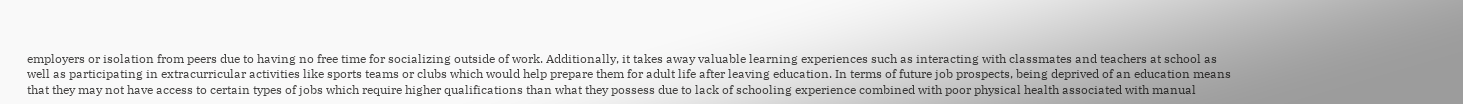employers or isolation from peers due to having no free time for socializing outside of work. Additionally, it takes away valuable learning experiences such as interacting with classmates and teachers at school as well as participating in extracurricular activities like sports teams or clubs which would help prepare them for adult life after leaving education. In terms of future job prospects, being deprived of an education means that they may not have access to certain types of jobs which require higher qualifications than what they possess due to lack of schooling experience combined with poor physical health associated with manual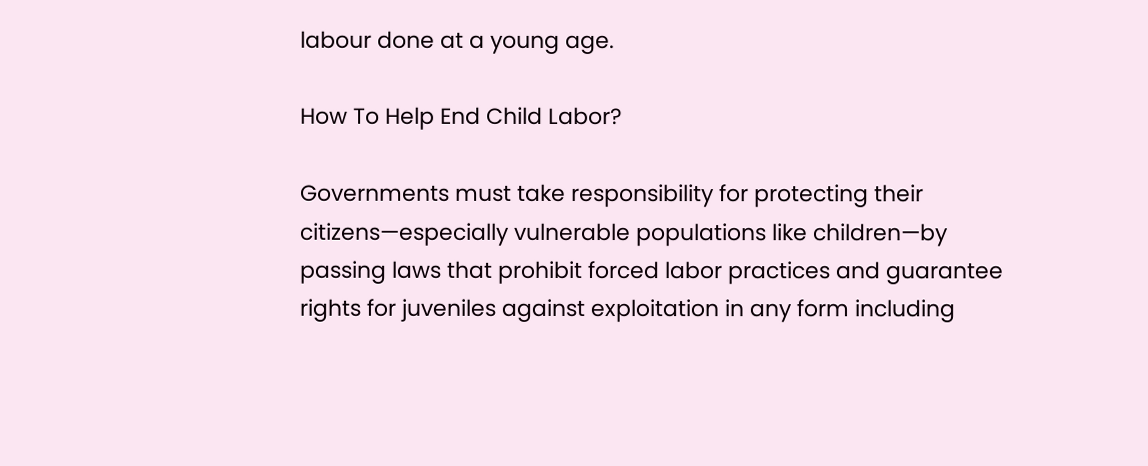labour done at a young age.

How To Help End Child Labor?

Governments must take responsibility for protecting their citizens—especially vulnerable populations like children—by passing laws that prohibit forced labor practices and guarantee rights for juveniles against exploitation in any form including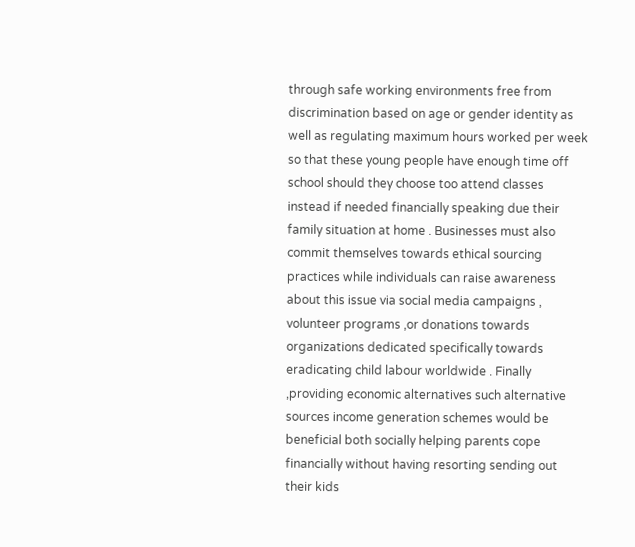through safe working environments free from discrimination based on age or gender identity as well as regulating maximum hours worked per week so that these young people have enough time off school should they choose too attend classes instead if needed financially speaking due their family situation at home . Businesses must also commit themselves towards ethical sourcing practices while individuals can raise awareness about this issue via social media campaigns , volunteer programs ,or donations towards organizations dedicated specifically towards eradicating child labour worldwide . Finally ,providing economic alternatives such alternative sources income generation schemes would be beneficial both socially helping parents cope financially without having resorting sending out their kids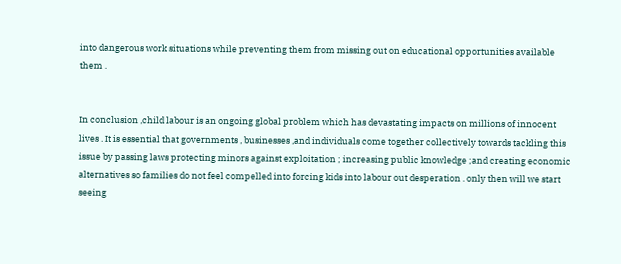into dangerous work situations while preventing them from missing out on educational opportunities available them .


In conclusion ,child labour is an ongoing global problem which has devastating impacts on millions of innocent lives . It is essential that governments , businesses ,and individuals come together collectively towards tackling this issue by passing laws protecting minors against exploitation ; increasing public knowledge ;and creating economic alternatives so families do not feel compelled into forcing kids into labour out desperation . only then will we start seeing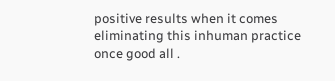positive results when it comes eliminating this inhuman practice once good all .